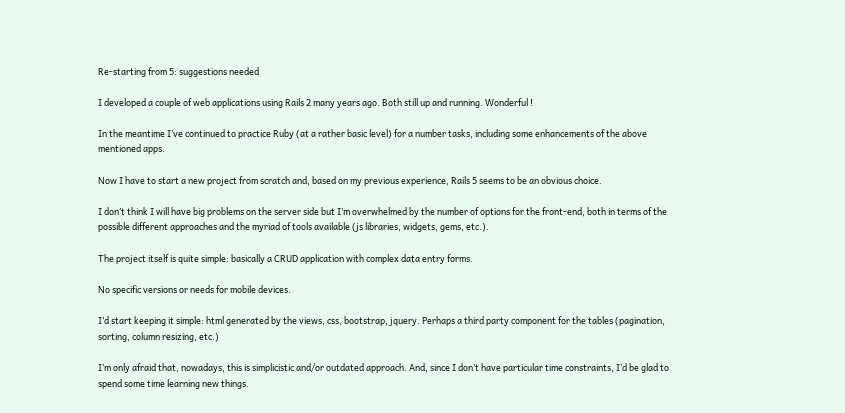Re-starting from 5: suggestions needed

I developed a couple of web applications using Rails 2 many years ago. Both still up and running. Wonderful !

In the meantime I’ve continued to practice Ruby (at a rather basic level) for a number tasks, including some enhancements of the above mentioned apps.

Now I have to start a new project from scratch and, based on my previous experience, Rails 5 seems to be an obvious choice.

I don’t think I will have big problems on the server side but I’m overwhelmed by the number of options for the front-end, both in terms of the possible different approaches and the myriad of tools available (js libraries, widgets, gems, etc.).

The project itself is quite simple: basically a CRUD application with complex data entry forms.

No specific versions or needs for mobile devices.

I’d start keeping it simple: html generated by the views, css, bootstrap, jquery. Perhaps a third party component for the tables (pagination, sorting, column resizing, etc.)

I’m only afraid that, nowadays, this is simplicistic and/or outdated approach. And, since I don’t have particular time constraints, I’d be glad to spend some time learning new things.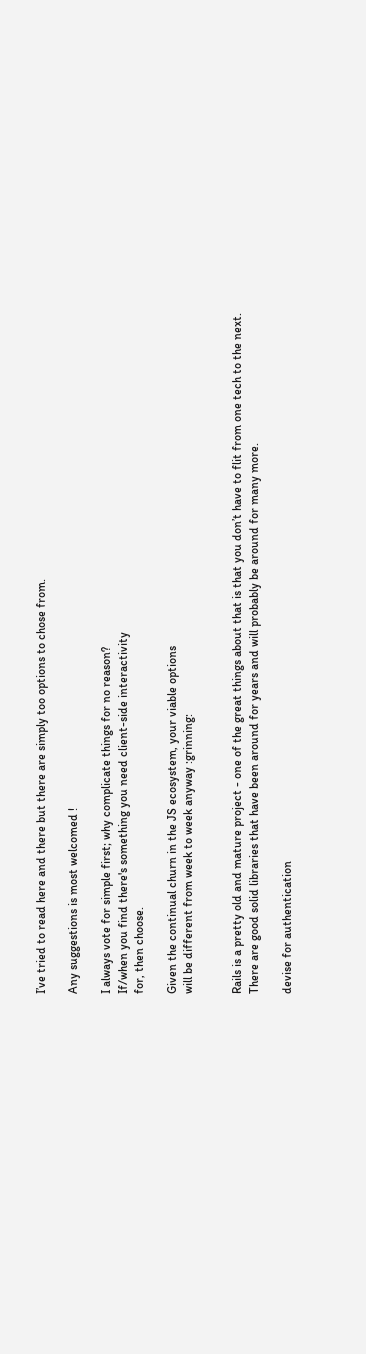I’ve tried to read here and there but there are simply too options to chose from.

Any suggestions is most welcomed !

I always vote for simple first; why complicate things for no reason?
If/when you find there's something you need client-side interactivity
for, then choose.

Given the continual churn in the JS ecosystem, your viable options
will be different from week to week anyway :grinning:


Rails is a pretty old and mature project - one of the great things about that is that you don’t have to flit from one tech to the next.
There are good solid libraries that have been around for years and will probably be around for many more.

devise for authentication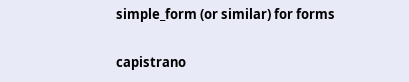simple_form (or similar) for forms


capistrano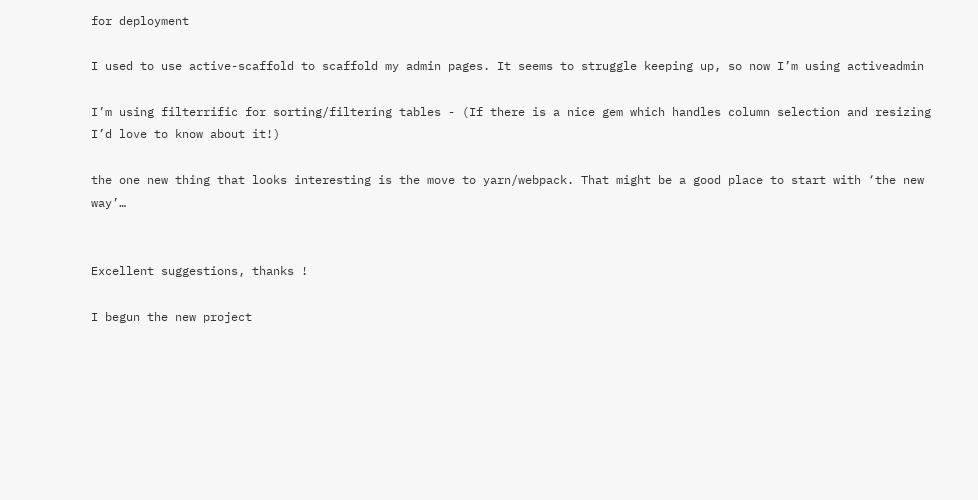for deployment

I used to use active-scaffold to scaffold my admin pages. It seems to struggle keeping up, so now I’m using activeadmin

I’m using filterrific for sorting/filtering tables - (If there is a nice gem which handles column selection and resizing I’d love to know about it!)

the one new thing that looks interesting is the move to yarn/webpack. That might be a good place to start with ‘the new way’…


Excellent suggestions, thanks !

I begun the new project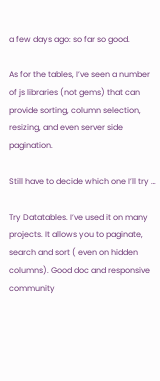a few days ago: so far so good.

As for the tables, I’ve seen a number of js libraries (not gems) that can provide sorting, column selection, resizing, and even server side pagination.

Still have to decide which one I’ll try …

Try Datatables. I’ve used it on many projects. It allows you to paginate, search and sort ( even on hidden columns). Good doc and responsive community